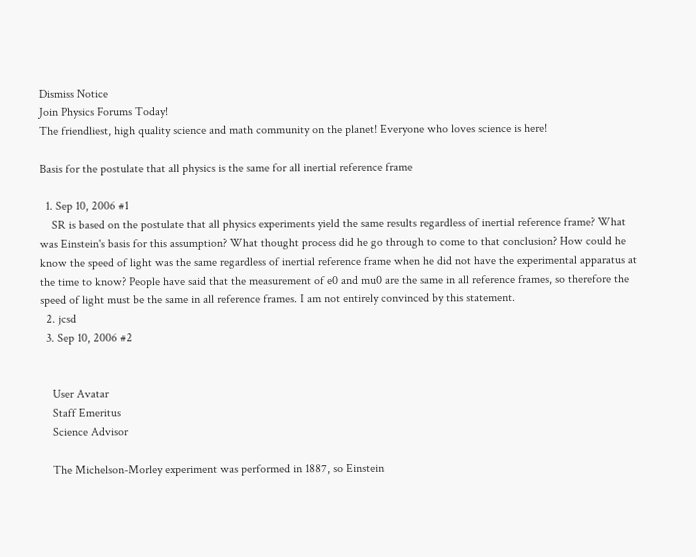Dismiss Notice
Join Physics Forums Today!
The friendliest, high quality science and math community on the planet! Everyone who loves science is here!

Basis for the postulate that all physics is the same for all inertial reference frame

  1. Sep 10, 2006 #1
    SR is based on the postulate that all physics experiments yield the same results regardless of inertial reference frame? What was Einstein's basis for this assumption? What thought process did he go through to come to that conclusion? How could he know the speed of light was the same regardless of inertial reference frame when he did not have the experimental apparatus at the time to know? People have said that the measurement of e0 and mu0 are the same in all reference frames, so therefore the speed of light must be the same in all reference frames. I am not entirely convinced by this statement.
  2. jcsd
  3. Sep 10, 2006 #2


    User Avatar
    Staff Emeritus
    Science Advisor

    The Michelson-Morley experiment was performed in 1887, so Einstein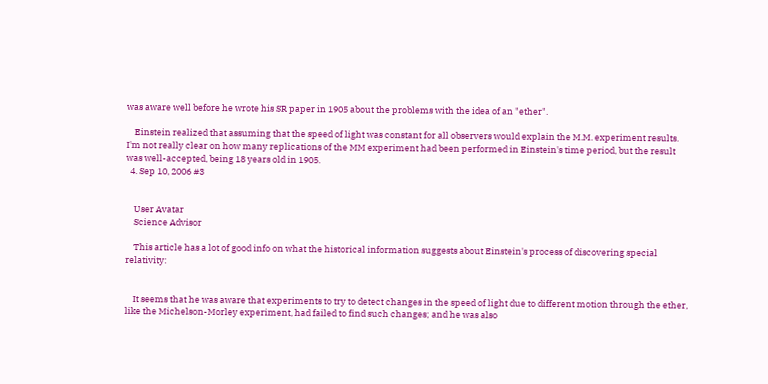was aware well before he wrote his SR paper in 1905 about the problems with the idea of an "ether".

    Einstein realized that assuming that the speed of light was constant for all observers would explain the M.M. experiment results. I'm not really clear on how many replications of the MM experiment had been performed in Einstein's time period, but the result was well-accepted, being 18 years old in 1905.
  4. Sep 10, 2006 #3


    User Avatar
    Science Advisor

    This article has a lot of good info on what the historical information suggests about Einstein's process of discovering special relativity:


    It seems that he was aware that experiments to try to detect changes in the speed of light due to different motion through the ether, like the Michelson-Morley experiment, had failed to find such changes; and he was also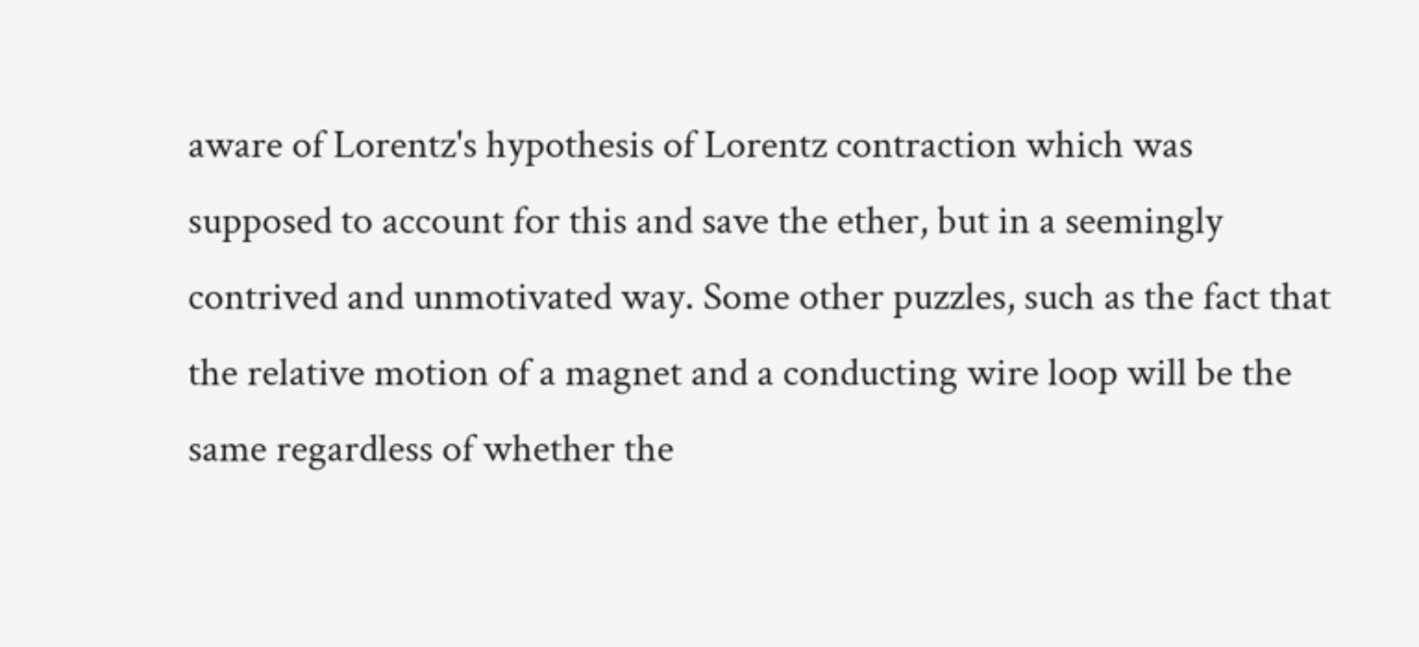aware of Lorentz's hypothesis of Lorentz contraction which was supposed to account for this and save the ether, but in a seemingly contrived and unmotivated way. Some other puzzles, such as the fact that the relative motion of a magnet and a conducting wire loop will be the same regardless of whether the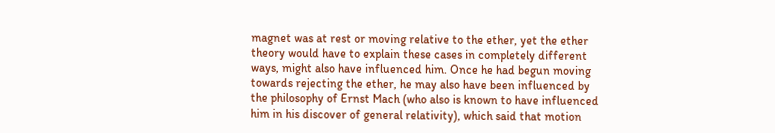magnet was at rest or moving relative to the ether, yet the ether theory would have to explain these cases in completely different ways, might also have influenced him. Once he had begun moving towards rejecting the ether, he may also have been influenced by the philosophy of Ernst Mach (who also is known to have influenced him in his discover of general relativity), which said that motion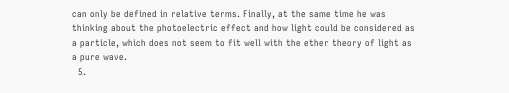can only be defined in relative terms. Finally, at the same time he was thinking about the photoelectric effect and how light could be considered as a particle, which does not seem to fit well with the ether theory of light as a pure wave.
  5.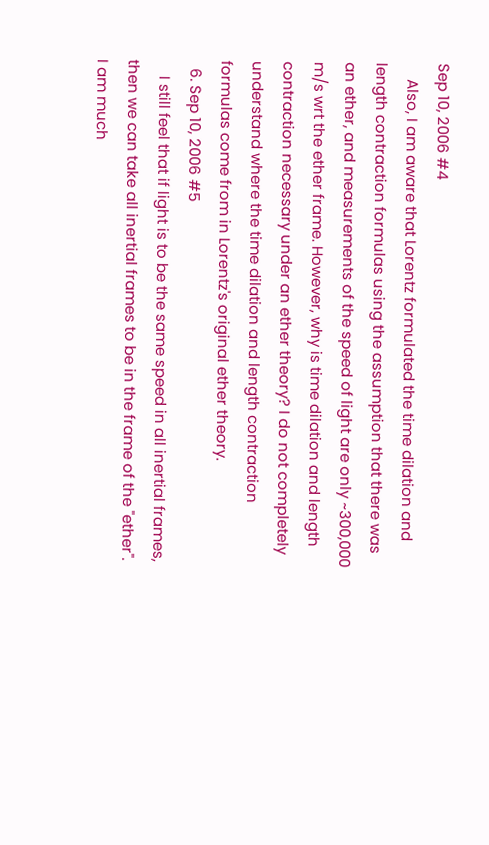Sep 10, 2006 #4
    Also, I am aware that Lorentz formulated the time dilation and length contraction formulas using the assumption that there was an ether, and measurements of the speed of light are only ~300,000 m/s wrt the ether frame. However, why is time dilation and length contraction necessary under an ether theory? I do not completely understand where the time dilation and length contraction formulas come from in Lorentz's original ether theory.
  6. Sep 10, 2006 #5
    I still feel that if light is to be the same speed in all inertial frames, then we can take all inertial frames to be in the frame of the "ether". I am much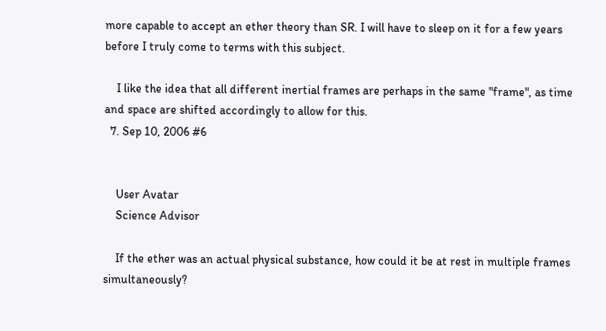more capable to accept an ether theory than SR. I will have to sleep on it for a few years before I truly come to terms with this subject.

    I like the idea that all different inertial frames are perhaps in the same "frame", as time and space are shifted accordingly to allow for this.
  7. Sep 10, 2006 #6


    User Avatar
    Science Advisor

    If the ether was an actual physical substance, how could it be at rest in multiple frames simultaneously?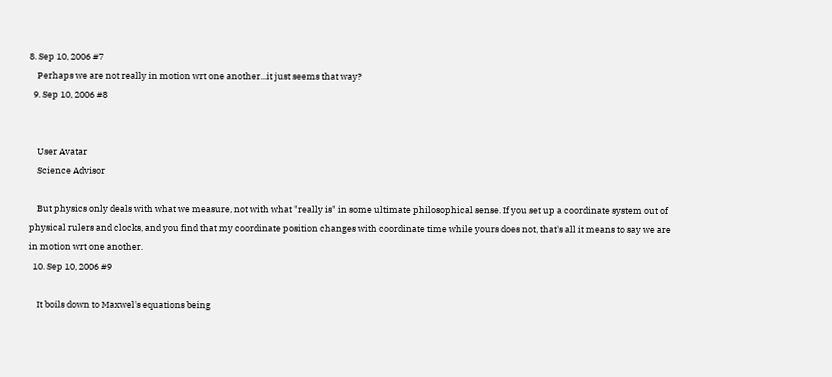8. Sep 10, 2006 #7
    Perhaps we are not really in motion wrt one another...it just seems that way?
  9. Sep 10, 2006 #8


    User Avatar
    Science Advisor

    But physics only deals with what we measure, not with what "really is" in some ultimate philosophical sense. If you set up a coordinate system out of physical rulers and clocks, and you find that my coordinate position changes with coordinate time while yours does not, that's all it means to say we are in motion wrt one another.
  10. Sep 10, 2006 #9

    It boils down to Maxwel's equations being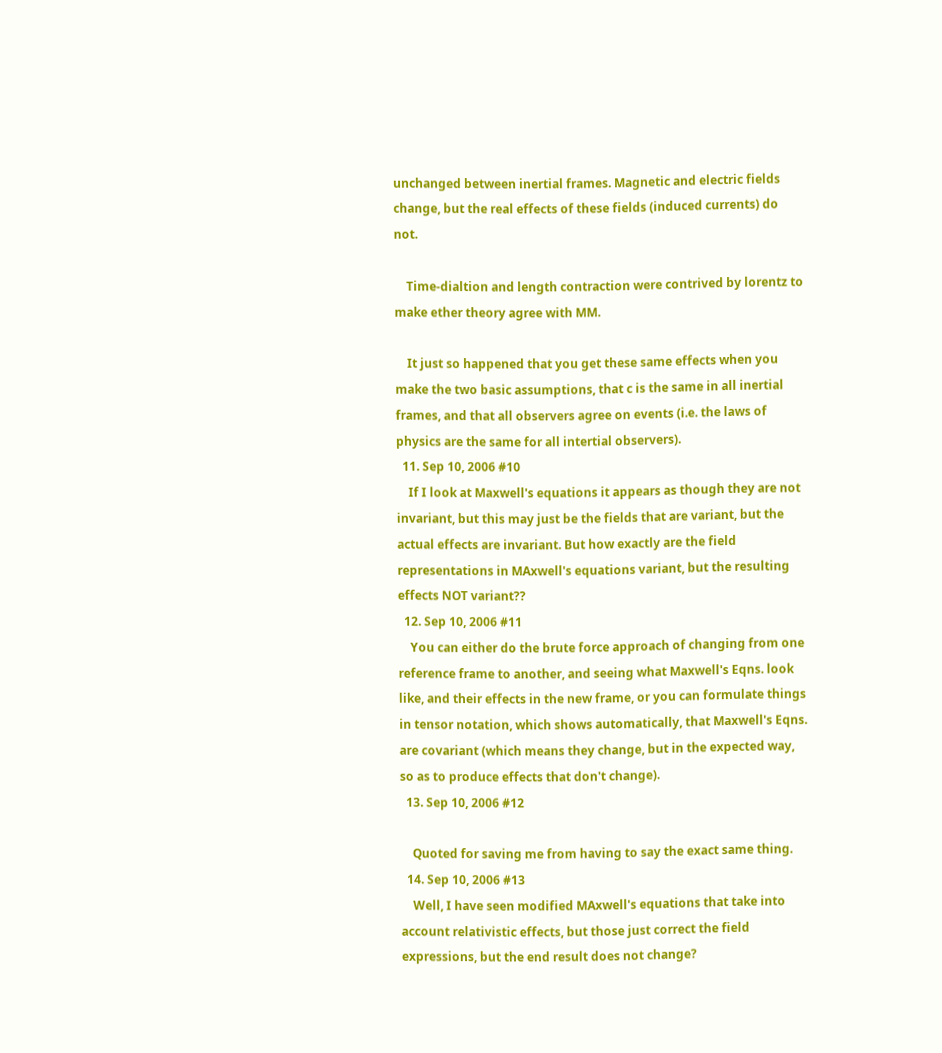unchanged between inertial frames. Magnetic and electric fields change, but the real effects of these fields (induced currents) do not.

    Time-dialtion and length contraction were contrived by lorentz to make ether theory agree with MM.

    It just so happened that you get these same effects when you make the two basic assumptions, that c is the same in all inertial frames, and that all observers agree on events (i.e. the laws of physics are the same for all intertial observers).
  11. Sep 10, 2006 #10
    If I look at Maxwell's equations it appears as though they are not invariant, but this may just be the fields that are variant, but the actual effects are invariant. But how exactly are the field representations in MAxwell's equations variant, but the resulting effects NOT variant??
  12. Sep 10, 2006 #11
    You can either do the brute force approach of changing from one reference frame to another, and seeing what Maxwell's Eqns. look like, and their effects in the new frame, or you can formulate things in tensor notation, which shows automatically, that Maxwell's Eqns. are covariant (which means they change, but in the expected way, so as to produce effects that don't change).
  13. Sep 10, 2006 #12

    Quoted for saving me from having to say the exact same thing.
  14. Sep 10, 2006 #13
    Well, I have seen modified MAxwell's equations that take into account relativistic effects, but those just correct the field expressions, but the end result does not change?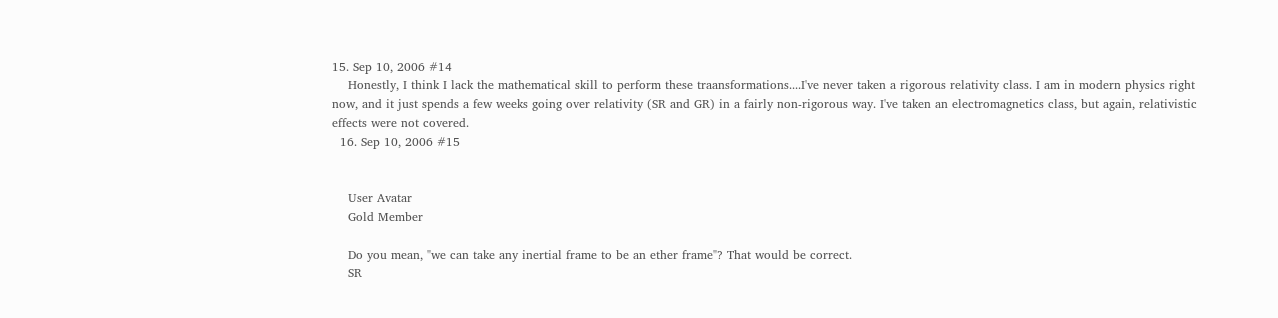15. Sep 10, 2006 #14
    Honestly, I think I lack the mathematical skill to perform these traansformations....I've never taken a rigorous relativity class. I am in modern physics right now, and it just spends a few weeks going over relativity (SR and GR) in a fairly non-rigorous way. I've taken an electromagnetics class, but again, relativistic effects were not covered.
  16. Sep 10, 2006 #15


    User Avatar
    Gold Member

    Do you mean, "we can take any inertial frame to be an ether frame"? That would be correct.
    SR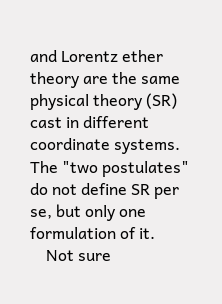and Lorentz ether theory are the same physical theory (SR) cast in different coordinate systems. The "two postulates" do not define SR per se, but only one formulation of it.
    Not sure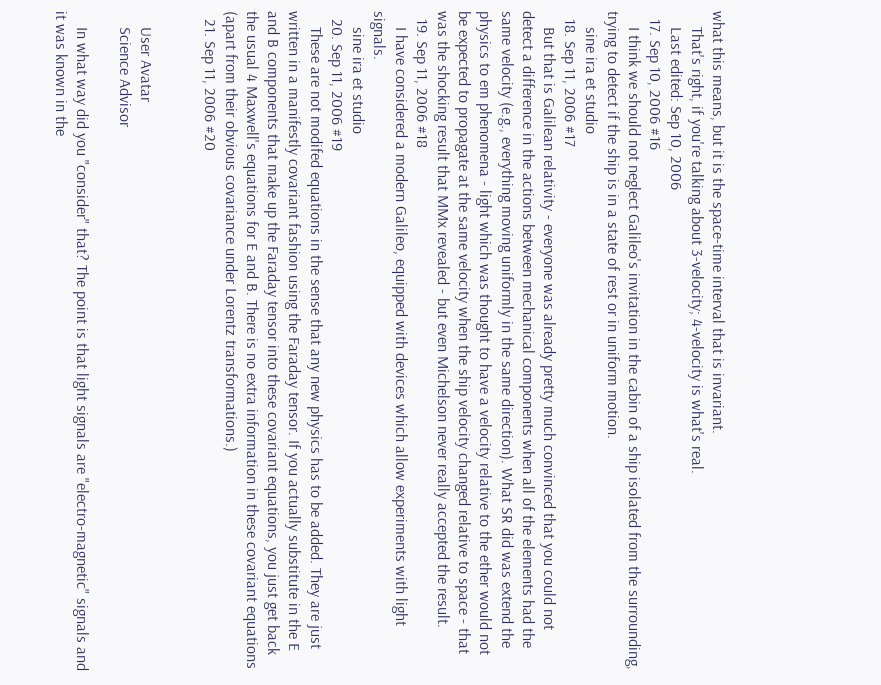what this means, but it is the space-time interval that is invariant.
    That's right, if you're talking about 3-velocity; 4-velocity is what's real.
    Last edited: Sep 10, 2006
  17. Sep 10, 2006 #16
    I think we should not neglect Galileo's invitation in the cabin of a ship isolated from the surrounding, trying to detect if the ship is in a state of rest or in uniform motion.
    sine ira et studio
  18. Sep 11, 2006 #17
    But that is Galilean relativity - everyone was already pretty much convinced that you could not detect a difference in the actions between mechanical components when all of the elements had the same velocity (e.g., everything moving uniformly in the same direction). What SR did was extend the physics to em phenomena - light which was thought to have a velocity relative to the ether would not be expected to propagate at the same velocity when the ship velocity changed relative to space - that was the shocking result that MMx revealed - but even Michelson never really accepted the result.
  19. Sep 11, 2006 #18
    I have considered a modern Galileo, equipped with devices which allow experiments with light signals.
    sine ira et studio
  20. Sep 11, 2006 #19
    These are not modifed equations in the sense that any new physics has to be added. They are just written in a manifestly covariant fashion using the Faraday tensor. If you actually substitute in the E and B components that make up the Faraday tensor into these covariant equations, you just get back the usual 4 Maxwell's equations for E and B. There is no extra information in these covariant equations (apart from their obvious covariance under Lorentz transformations.)
  21. Sep 11, 2006 #20


    User Avatar
    Science Advisor

    In what way did you "consider" that? The point is that light signals are "electro-magnetic" signals and it was known in the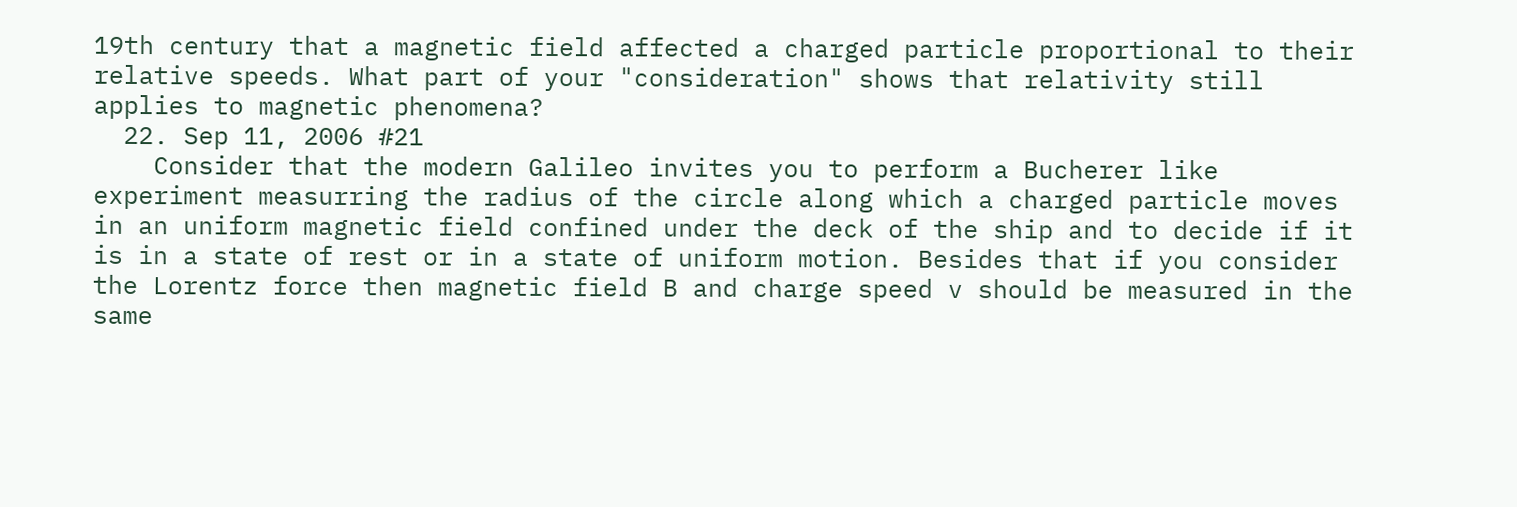19th century that a magnetic field affected a charged particle proportional to their relative speeds. What part of your "consideration" shows that relativity still applies to magnetic phenomena?
  22. Sep 11, 2006 #21
    Consider that the modern Galileo invites you to perform a Bucherer like experiment measurring the radius of the circle along which a charged particle moves in an uniform magnetic field confined under the deck of the ship and to decide if it is in a state of rest or in a state of uniform motion. Besides that if you consider the Lorentz force then magnetic field B and charge speed v should be measured in the same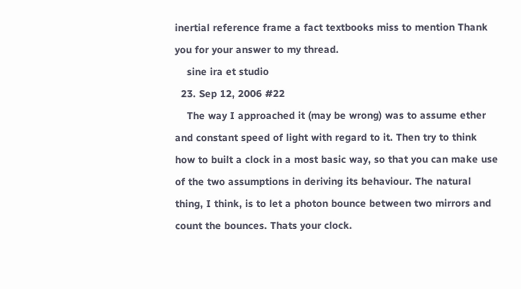inertial reference frame a fact textbooks miss to mention Thank you for your answer to my thread.
    sine ira et studio
  23. Sep 12, 2006 #22
    The way I approached it (may be wrong) was to assume ether and constant speed of light with regard to it. Then try to think how to built a clock in a most basic way, so that you can make use of the two assumptions in deriving its behaviour. The natural thing, I think, is to let a photon bounce between two mirrors and count the bounces. Thats your clock.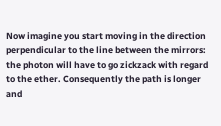Now imagine you start moving in the direction perpendicular to the line between the mirrors: the photon will have to go zickzack with regard to the ether. Consequently the path is longer and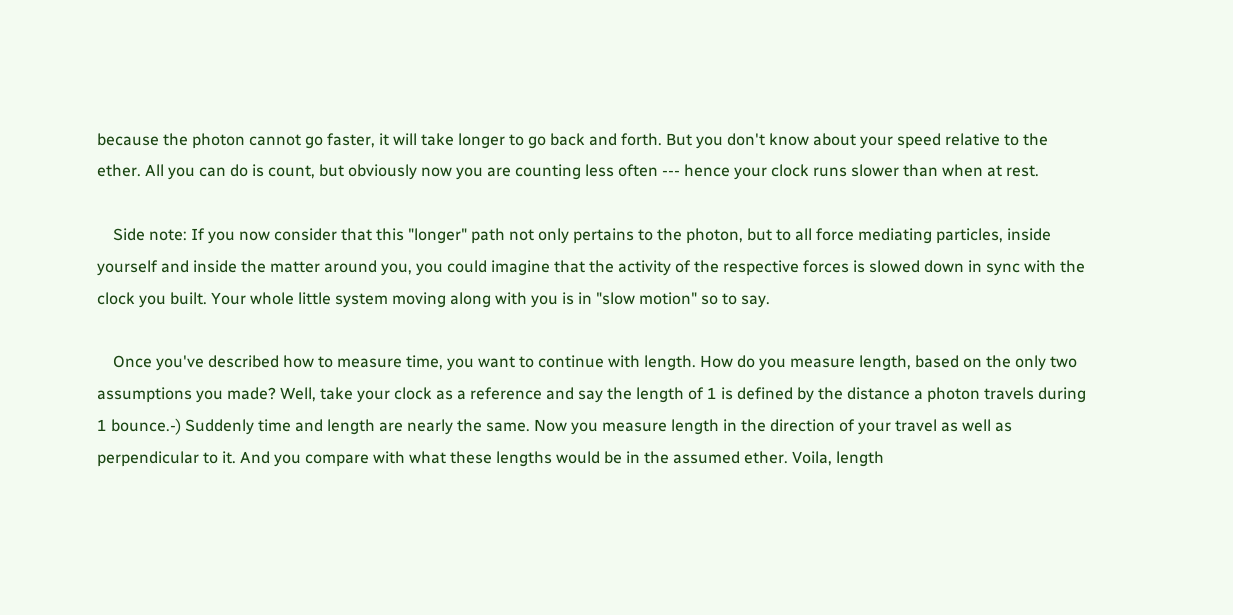because the photon cannot go faster, it will take longer to go back and forth. But you don't know about your speed relative to the ether. All you can do is count, but obviously now you are counting less often --- hence your clock runs slower than when at rest.

    Side note: If you now consider that this "longer" path not only pertains to the photon, but to all force mediating particles, inside yourself and inside the matter around you, you could imagine that the activity of the respective forces is slowed down in sync with the clock you built. Your whole little system moving along with you is in "slow motion" so to say.

    Once you've described how to measure time, you want to continue with length. How do you measure length, based on the only two assumptions you made? Well, take your clock as a reference and say the length of 1 is defined by the distance a photon travels during 1 bounce.-) Suddenly time and length are nearly the same. Now you measure length in the direction of your travel as well as perpendicular to it. And you compare with what these lengths would be in the assumed ether. Voila, length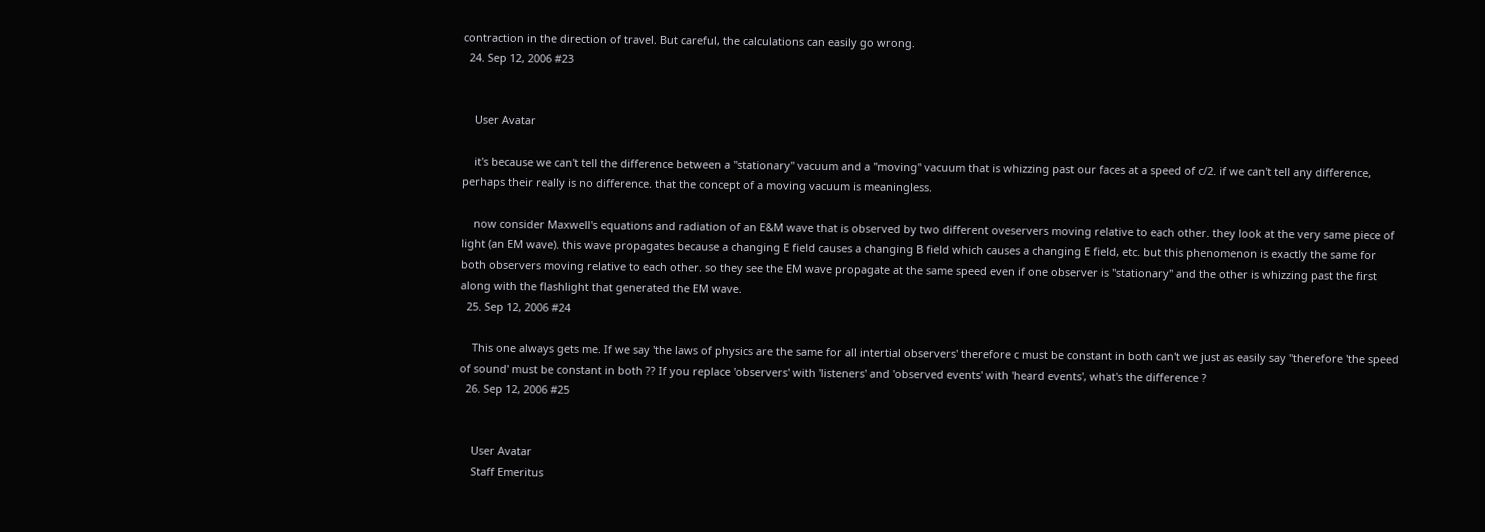contraction in the direction of travel. But careful, the calculations can easily go wrong.
  24. Sep 12, 2006 #23


    User Avatar

    it's because we can't tell the difference between a "stationary" vacuum and a "moving" vacuum that is whizzing past our faces at a speed of c/2. if we can't tell any difference, perhaps their really is no difference. that the concept of a moving vacuum is meaningless.

    now consider Maxwell's equations and radiation of an E&M wave that is observed by two different oveservers moving relative to each other. they look at the very same piece of light (an EM wave). this wave propagates because a changing E field causes a changing B field which causes a changing E field, etc. but this phenomenon is exactly the same for both observers moving relative to each other. so they see the EM wave propagate at the same speed even if one observer is "stationary" and the other is whizzing past the first along with the flashlight that generated the EM wave.
  25. Sep 12, 2006 #24

    This one always gets me. If we say 'the laws of physics are the same for all intertial observers' therefore c must be constant in both can't we just as easily say "therefore 'the speed of sound' must be constant in both ?? If you replace 'observers' with 'listeners' and 'observed events' with 'heard events', what's the difference ?
  26. Sep 12, 2006 #25


    User Avatar
    Staff Emeritus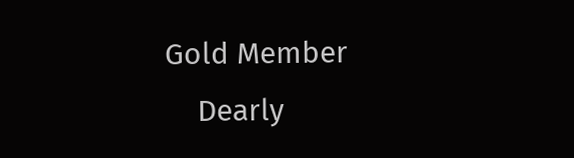Gold Member
    Dearly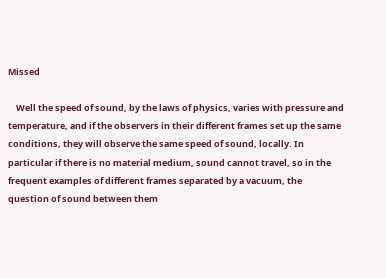Missed

    Well the speed of sound, by the laws of physics, varies with pressure and temperature, and if the observers in their different frames set up the same conditions, they will observe the same speed of sound, locally. In particular if there is no material medium, sound cannot travel, so in the frequent examples of different frames separated by a vacuum, the question of sound between them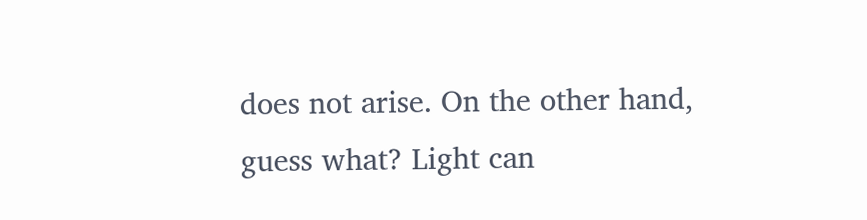does not arise. On the other hand, guess what? Light can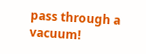pass through a vacuum!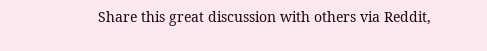Share this great discussion with others via Reddit,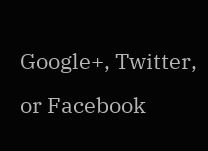Google+, Twitter, or Facebook